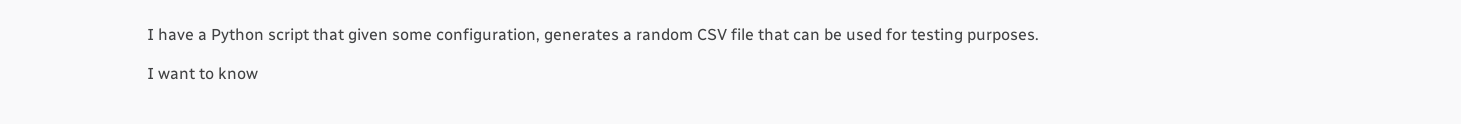I have a Python script that given some configuration, generates a random CSV file that can be used for testing purposes.

I want to know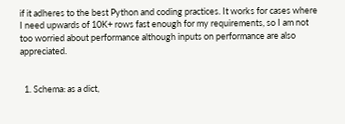if it adheres to the best Python and coding practices. It works for cases where I need upwards of 10K+ rows fast enough for my requirements, so I am not too worried about performance although inputs on performance are also appreciated.


  1. Schema: as a dict,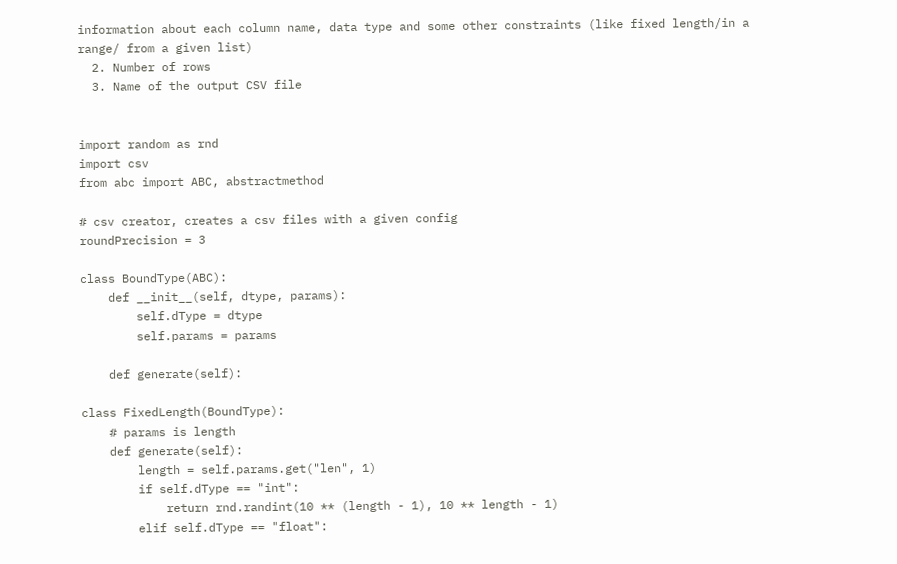information about each column name, data type and some other constraints (like fixed length/in a range/ from a given list)
  2. Number of rows
  3. Name of the output CSV file


import random as rnd
import csv
from abc import ABC, abstractmethod

# csv creator, creates a csv files with a given config
roundPrecision = 3

class BoundType(ABC):
    def __init__(self, dtype, params):
        self.dType = dtype
        self.params = params

    def generate(self):

class FixedLength(BoundType):
    # params is length
    def generate(self):
        length = self.params.get("len", 1)
        if self.dType == "int":
            return rnd.randint(10 ** (length - 1), 10 ** length - 1)
        elif self.dType == "float":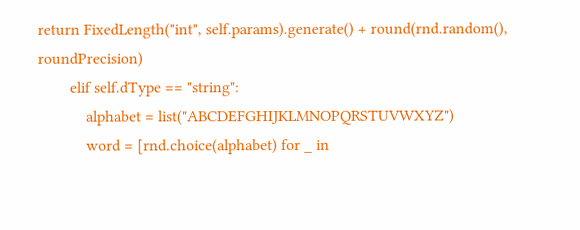return FixedLength("int", self.params).generate() + round(rnd.random(), roundPrecision)
        elif self.dType == "string":
            alphabet = list("ABCDEFGHIJKLMNOPQRSTUVWXYZ")
            word = [rnd.choice(alphabet) for _ in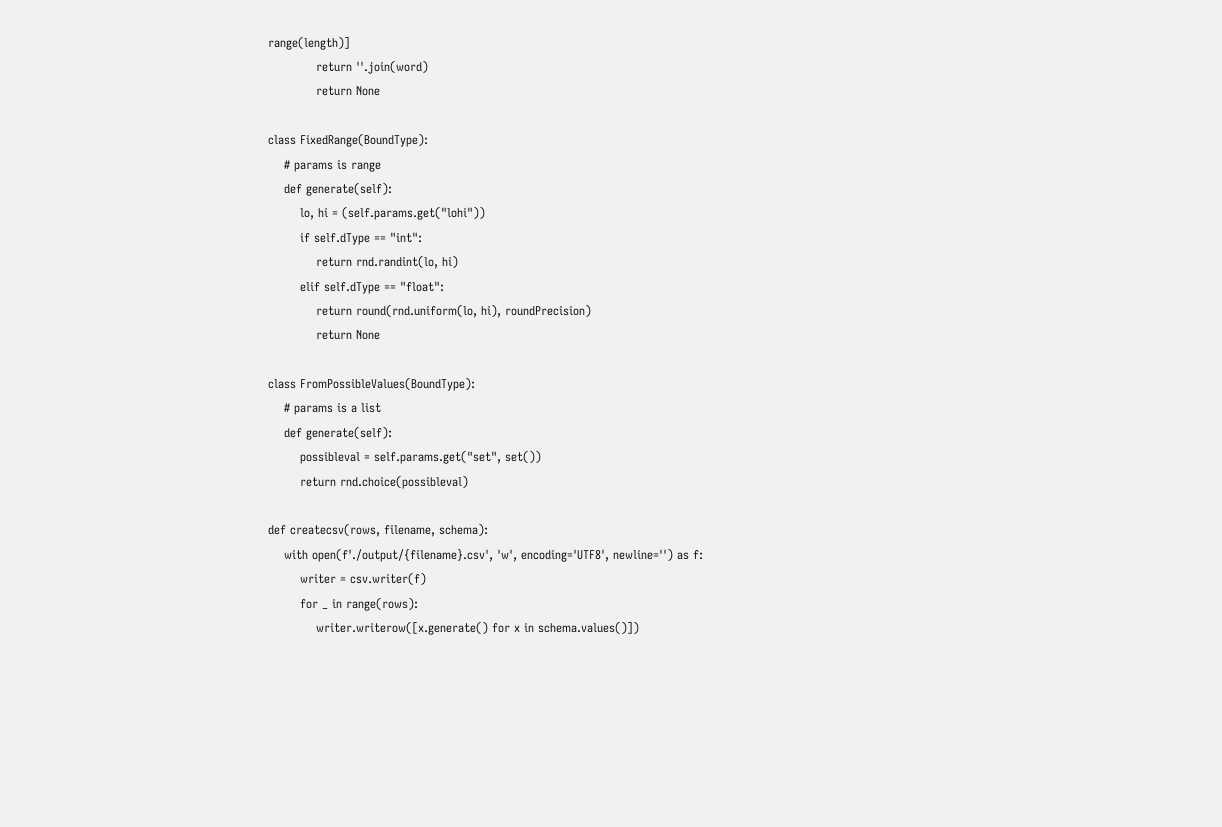range(length)]
            return ''.join(word)
            return None

class FixedRange(BoundType):
    # params is range
    def generate(self):
        lo, hi = (self.params.get("lohi"))
        if self.dType == "int":
            return rnd.randint(lo, hi)
        elif self.dType == "float":
            return round(rnd.uniform(lo, hi), roundPrecision)
            return None

class FromPossibleValues(BoundType):
    # params is a list
    def generate(self):
        possibleval = self.params.get("set", set())
        return rnd.choice(possibleval)

def createcsv(rows, filename, schema):
    with open(f'./output/{filename}.csv', 'w', encoding='UTF8', newline='') as f:
        writer = csv.writer(f)
        for _ in range(rows):
            writer.writerow([x.generate() for x in schema.values()])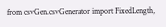from csvGen.csvGenerator import FixedLength,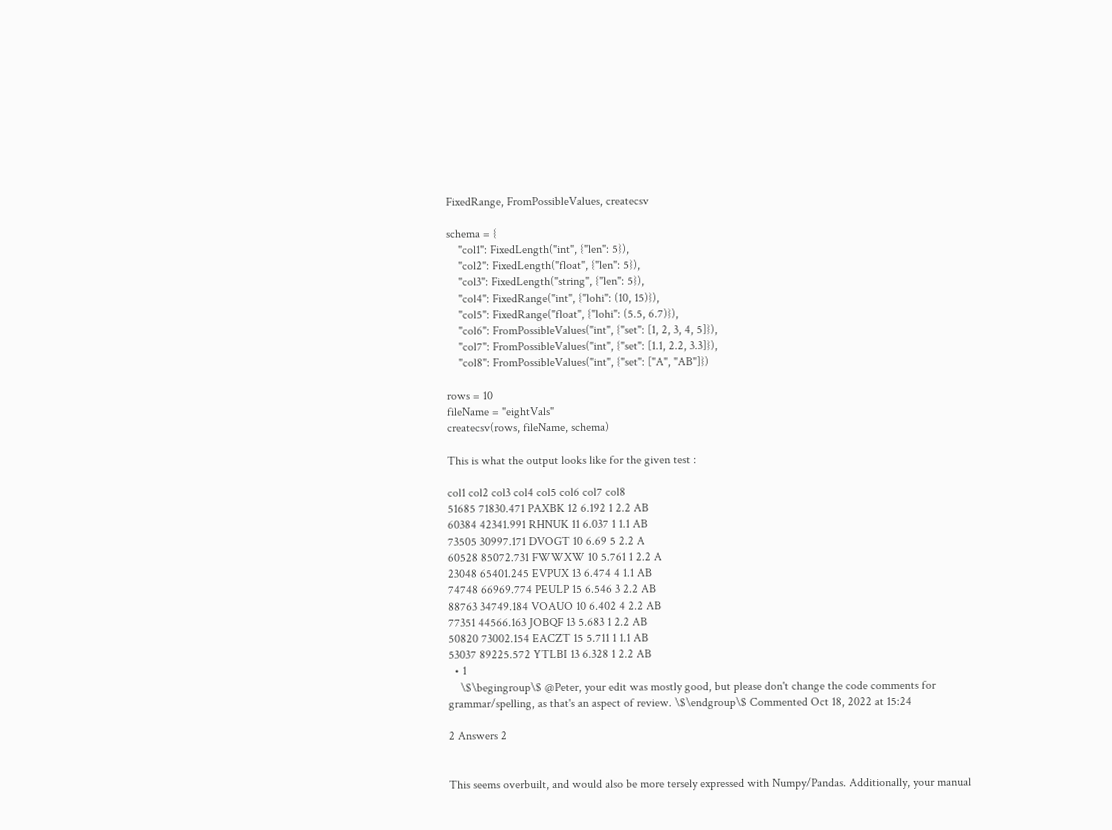FixedRange, FromPossibleValues, createcsv

schema = {
    "col1": FixedLength("int", {"len": 5}),
    "col2": FixedLength("float", {"len": 5}),
    "col3": FixedLength("string", {"len": 5}),
    "col4": FixedRange("int", {"lohi": (10, 15)}),
    "col5": FixedRange("float", {"lohi": (5.5, 6.7)}),
    "col6": FromPossibleValues("int", {"set": [1, 2, 3, 4, 5]}),
    "col7": FromPossibleValues("int", {"set": [1.1, 2.2, 3.3]}),
    "col8": FromPossibleValues("int", {"set": ["A", "AB"]})

rows = 10
fileName = "eightVals"
createcsv(rows, fileName, schema)

This is what the output looks like for the given test :

col1 col2 col3 col4 col5 col6 col7 col8
51685 71830.471 PAXBK 12 6.192 1 2.2 AB
60384 42341.991 RHNUK 11 6.037 1 1.1 AB
73505 30997.171 DVOGT 10 6.69 5 2.2 A
60528 85072.731 FWWXW 10 5.761 1 2.2 A
23048 65401.245 EVPUX 13 6.474 4 1.1 AB
74748 66969.774 PEULP 15 6.546 3 2.2 AB
88763 34749.184 VOAUO 10 6.402 4 2.2 AB
77351 44566.163 JOBQF 13 5.683 1 2.2 AB
50820 73002.154 EACZT 15 5.711 1 1.1 AB
53037 89225.572 YTLBI 13 6.328 1 2.2 AB
  • 1
    \$\begingroup\$ @Peter, your edit was mostly good, but please don't change the code comments for grammar/spelling, as that's an aspect of review. \$\endgroup\$ Commented Oct 18, 2022 at 15:24

2 Answers 2


This seems overbuilt, and would also be more tersely expressed with Numpy/Pandas. Additionally, your manual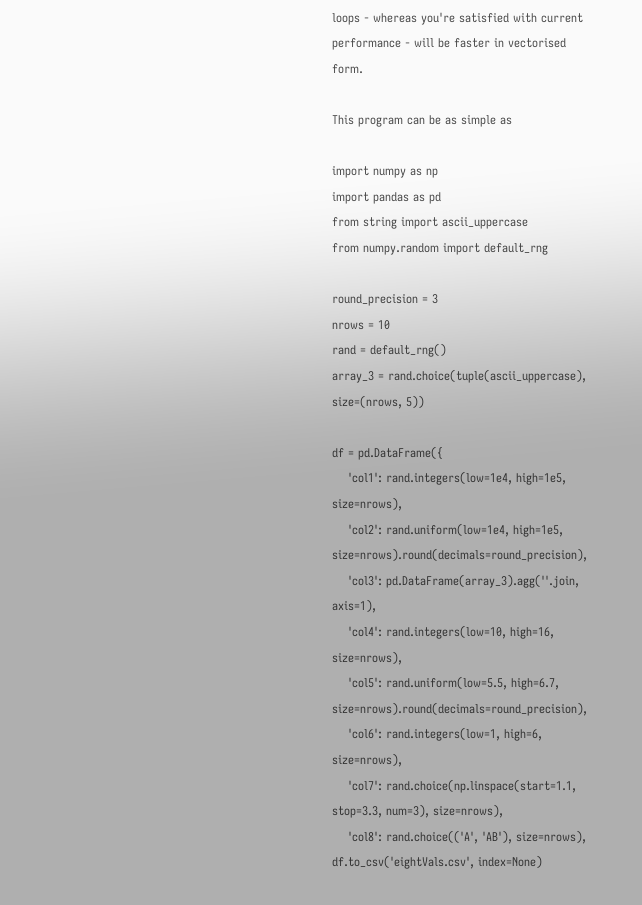loops - whereas you're satisfied with current performance - will be faster in vectorised form.

This program can be as simple as

import numpy as np
import pandas as pd
from string import ascii_uppercase
from numpy.random import default_rng

round_precision = 3
nrows = 10
rand = default_rng()
array_3 = rand.choice(tuple(ascii_uppercase), size=(nrows, 5))

df = pd.DataFrame({
    'col1': rand.integers(low=1e4, high=1e5, size=nrows),
    'col2': rand.uniform(low=1e4, high=1e5, size=nrows).round(decimals=round_precision),
    'col3': pd.DataFrame(array_3).agg(''.join, axis=1),
    'col4': rand.integers(low=10, high=16, size=nrows),
    'col5': rand.uniform(low=5.5, high=6.7, size=nrows).round(decimals=round_precision),
    'col6': rand.integers(low=1, high=6, size=nrows),
    'col7': rand.choice(np.linspace(start=1.1, stop=3.3, num=3), size=nrows),
    'col8': rand.choice(('A', 'AB'), size=nrows),
df.to_csv('eightVals.csv', index=None)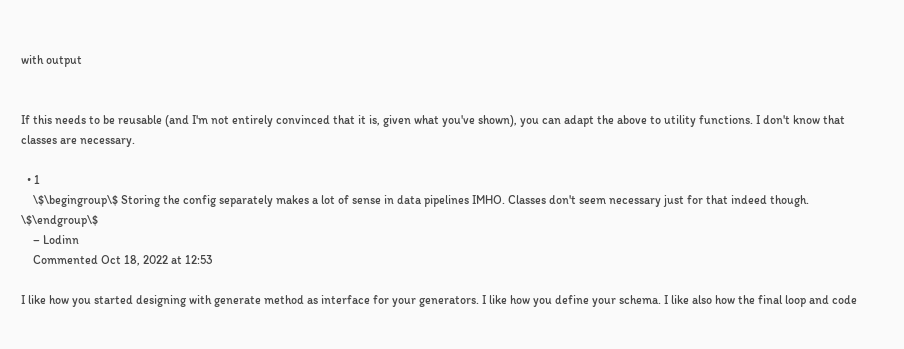with output


If this needs to be reusable (and I'm not entirely convinced that it is, given what you've shown), you can adapt the above to utility functions. I don't know that classes are necessary.

  • 1
    \$\begingroup\$ Storing the config separately makes a lot of sense in data pipelines IMHO. Classes don't seem necessary just for that indeed though. \$\endgroup\$
    – Lodinn
    Commented Oct 18, 2022 at 12:53

I like how you started designing with generate method as interface for your generators. I like how you define your schema. I like also how the final loop and code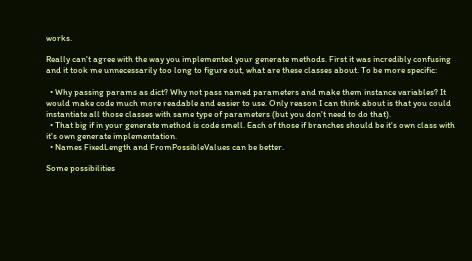works.

Really can't agree with the way you implemented your generate methods. First it was incredibly confusing and it took me unnecessarily too long to figure out, what are these classes about. To be more specific:

  • Why passing params as dict? Why not pass named parameters and make them instance variables? It would make code much more readable and easier to use. Only reason I can think about is that you could instantiate all those classes with same type of parameters (but you don't need to do that).
  • That big if in your generate method is code smell. Each of those if branches should be it's own class with it's own generate implementation.
  • Names FixedLength and FromPossibleValues can be better.

Some possibilities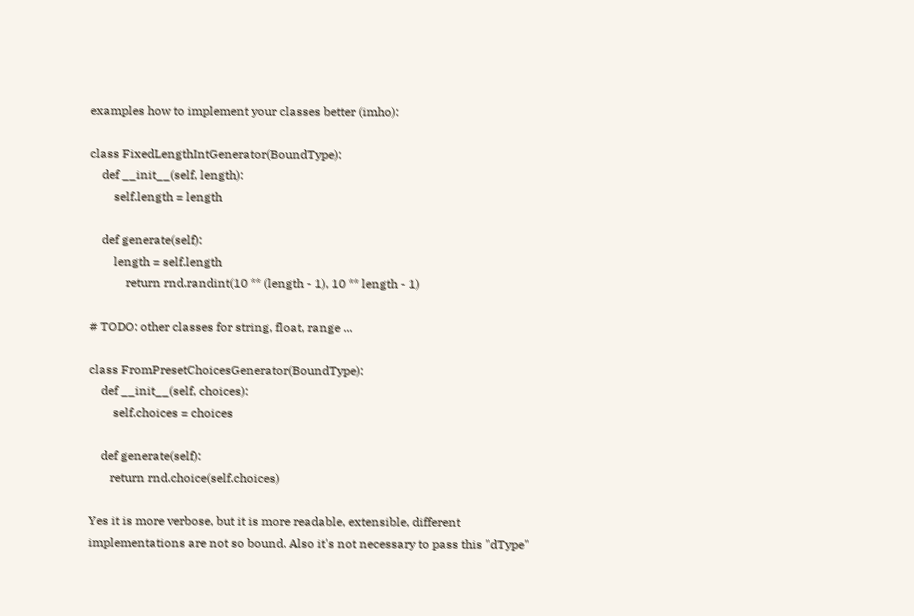examples how to implement your classes better (imho):

class FixedLengthIntGenerator(BoundType):
    def __init__(self, length):
        self.length = length

    def generate(self):
        length = self.length
            return rnd.randint(10 ** (length - 1), 10 ** length - 1)

# TODO: other classes for string, float, range ...

class FromPresetChoicesGenerator(BoundType):
    def __init__(self, choices):
        self.choices = choices

    def generate(self):
       return rnd.choice(self.choices)

Yes it is more verbose, but it is more readable, extensible, different implementations are not so bound. Also it's not necessary to pass this "dType"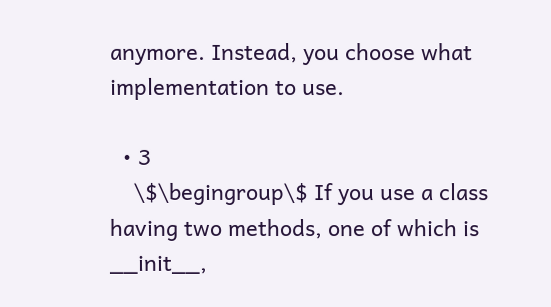anymore. Instead, you choose what implementation to use.

  • 3
    \$\begingroup\$ If you use a class having two methods, one of which is __init__,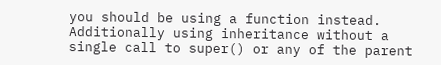you should be using a function instead. Additionally using inheritance without a single call to super() or any of the parent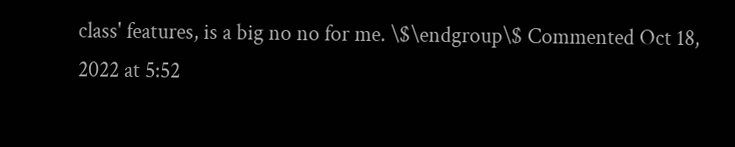class' features, is a big no no for me. \$\endgroup\$ Commented Oct 18, 2022 at 5:52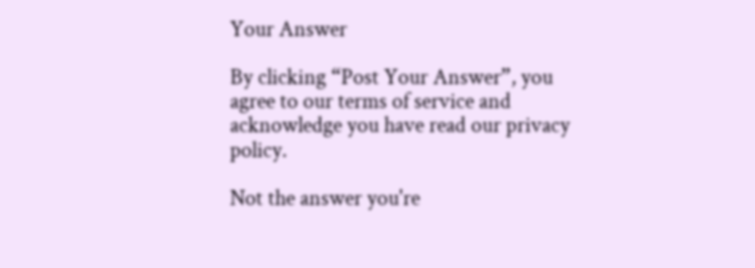Your Answer

By clicking “Post Your Answer”, you agree to our terms of service and acknowledge you have read our privacy policy.

Not the answer you're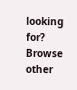looking for? Browse other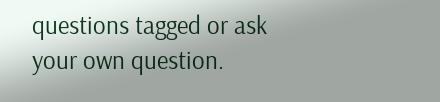questions tagged or ask your own question.